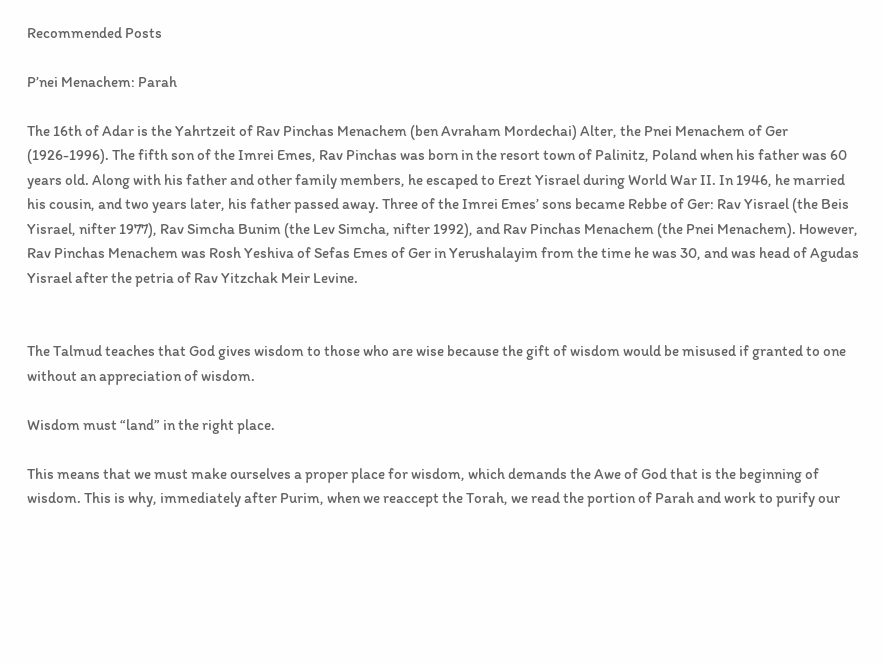Recommended Posts

P’nei Menachem: Parah

The 16th of Adar is the Yahrtzeit of Rav Pinchas Menachem (ben Avraham Mordechai) Alter, the Pnei Menachem of Ger (1926-1996). The fifth son of the Imrei Emes, Rav Pinchas was born in the resort town of Palinitz, Poland when his father was 60 years old. Along with his father and other family members, he escaped to Erezt Yisrael during World War II. In 1946, he married his cousin, and two years later, his father passed away. Three of the Imrei Emes’ sons became Rebbe of Ger: Rav Yisrael (the Beis Yisrael, nifter 1977), Rav Simcha Bunim (the Lev Simcha, nifter 1992), and Rav Pinchas Menachem (the Pnei Menachem). However, Rav Pinchas Menachem was Rosh Yeshiva of Sefas Emes of Ger in Yerushalayim from the time he was 30, and was head of Agudas Yisrael after the petria of Rav Yitzchak Meir Levine.


The Talmud teaches that God gives wisdom to those who are wise because the gift of wisdom would be misused if granted to one without an appreciation of wisdom.

Wisdom must “land” in the right place.

This means that we must make ourselves a proper place for wisdom, which demands the Awe of God that is the beginning of wisdom. This is why, immediately after Purim, when we reaccept the Torah, we read the portion of Parah and work to purify our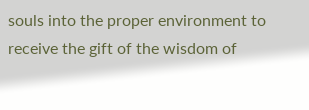souls into the proper environment to receive the gift of the wisdom of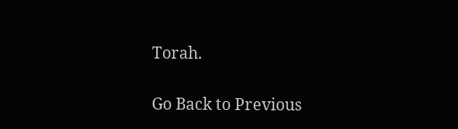Torah.

Go Back to Previous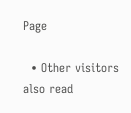Page

  • Other visitors also read